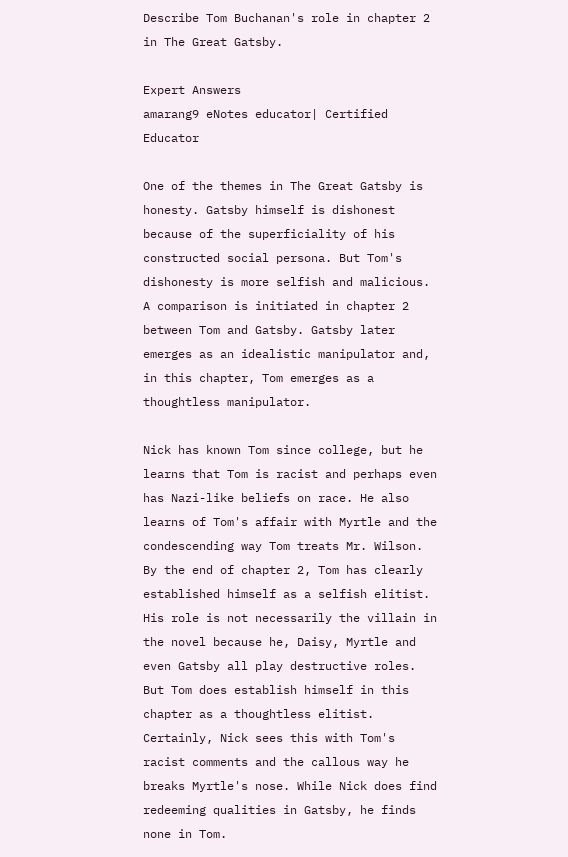Describe Tom Buchanan's role in chapter 2 in The Great Gatsby.

Expert Answers
amarang9 eNotes educator| Certified Educator

One of the themes in The Great Gatsby is honesty. Gatsby himself is dishonest because of the superficiality of his constructed social persona. But Tom's dishonesty is more selfish and malicious. A comparison is initiated in chapter 2 between Tom and Gatsby. Gatsby later emerges as an idealistic manipulator and, in this chapter, Tom emerges as a thoughtless manipulator.

Nick has known Tom since college, but he learns that Tom is racist and perhaps even has Nazi-like beliefs on race. He also learns of Tom's affair with Myrtle and the condescending way Tom treats Mr. Wilson. By the end of chapter 2, Tom has clearly established himself as a selfish elitist. His role is not necessarily the villain in the novel because he, Daisy, Myrtle and even Gatsby all play destructive roles. But Tom does establish himself in this chapter as a thoughtless elitist. Certainly, Nick sees this with Tom's racist comments and the callous way he breaks Myrtle's nose. While Nick does find redeeming qualities in Gatsby, he finds none in Tom.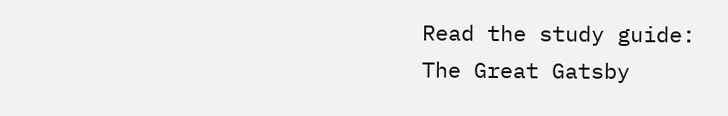Read the study guide:
The Great Gatsby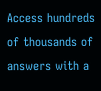Access hundreds of thousands of answers with a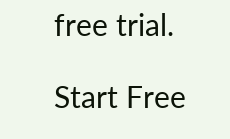free trial.

Start Free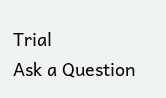Trial
Ask a Question